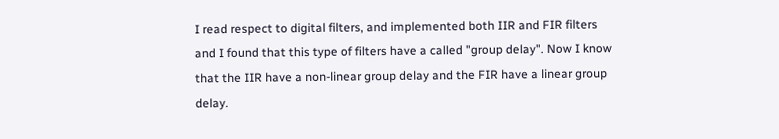I read respect to digital filters, and implemented both IIR and FIR filters and I found that this type of filters have a called "group delay". Now I know that the IIR have a non-linear group delay and the FIR have a linear group delay.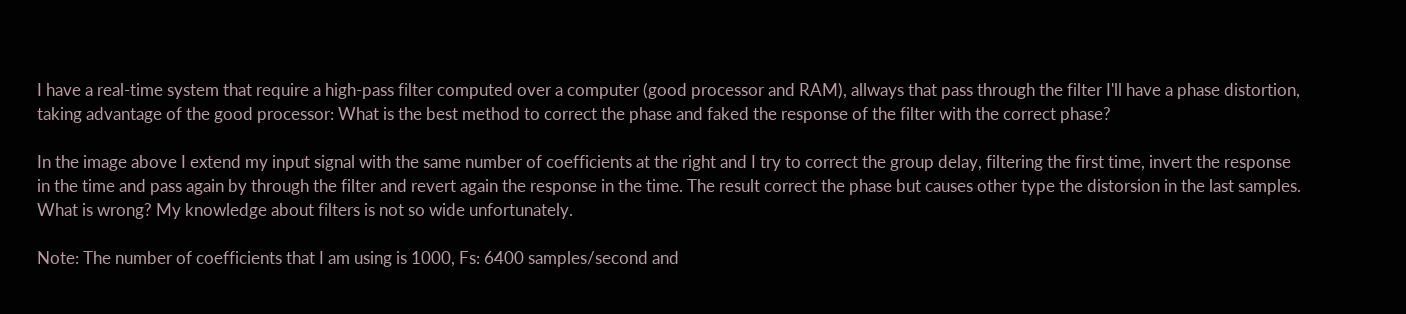I have a real-time system that require a high-pass filter computed over a computer (good processor and RAM), allways that pass through the filter I'll have a phase distortion, taking advantage of the good processor: What is the best method to correct the phase and faked the response of the filter with the correct phase?

In the image above I extend my input signal with the same number of coefficients at the right and I try to correct the group delay, filtering the first time, invert the response in the time and pass again by through the filter and revert again the response in the time. The result correct the phase but causes other type the distorsion in the last samples. What is wrong? My knowledge about filters is not so wide unfortunately.

Note: The number of coefficients that I am using is 1000, Fs: 6400 samples/second and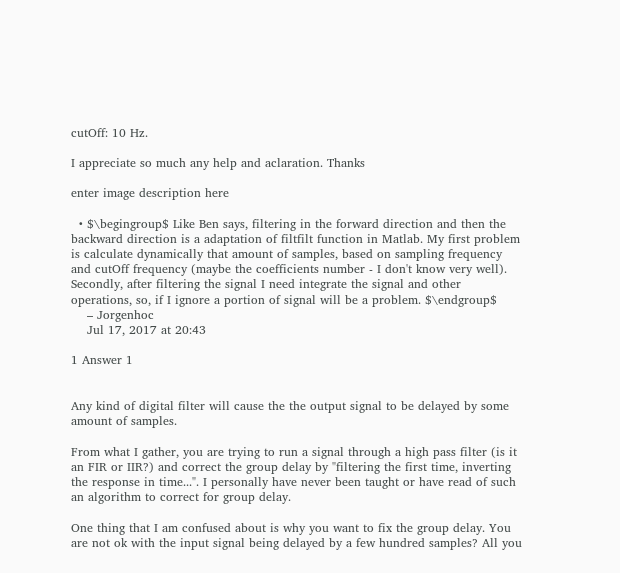cutOff: 10 Hz.

I appreciate so much any help and aclaration. Thanks

enter image description here

  • $\begingroup$ Like Ben says, filtering in the forward direction and then the backward direction is a adaptation of filtfilt function in Matlab. My first problem is calculate dynamically that amount of samples, based on sampling frequency and cutOff frequency (maybe the coefficients number - I don't know very well). Secondly, after filtering the signal I need integrate the signal and other operations, so, if I ignore a portion of signal will be a problem. $\endgroup$
    – Jorgenhoc
    Jul 17, 2017 at 20:43

1 Answer 1


Any kind of digital filter will cause the the output signal to be delayed by some amount of samples.

From what I gather, you are trying to run a signal through a high pass filter (is it an FIR or IIR?) and correct the group delay by "filtering the first time, inverting the response in time...". I personally have never been taught or have read of such an algorithm to correct for group delay.

One thing that I am confused about is why you want to fix the group delay. You are not ok with the input signal being delayed by a few hundred samples? All you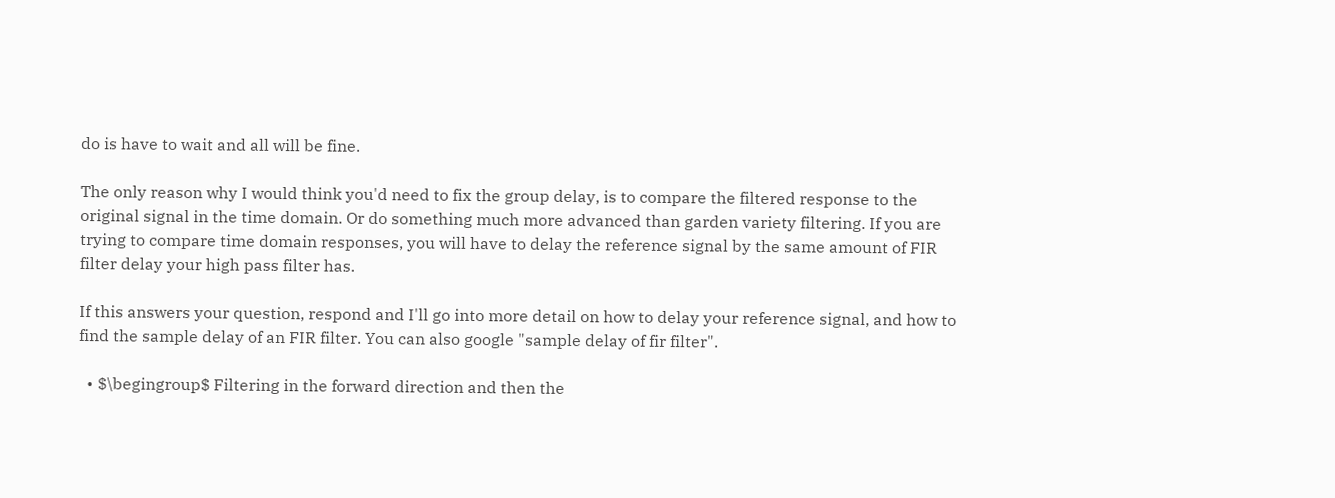do is have to wait and all will be fine.

The only reason why I would think you'd need to fix the group delay, is to compare the filtered response to the original signal in the time domain. Or do something much more advanced than garden variety filtering. If you are trying to compare time domain responses, you will have to delay the reference signal by the same amount of FIR filter delay your high pass filter has.

If this answers your question, respond and I'll go into more detail on how to delay your reference signal, and how to find the sample delay of an FIR filter. You can also google "sample delay of fir filter".

  • $\begingroup$ Filtering in the forward direction and then the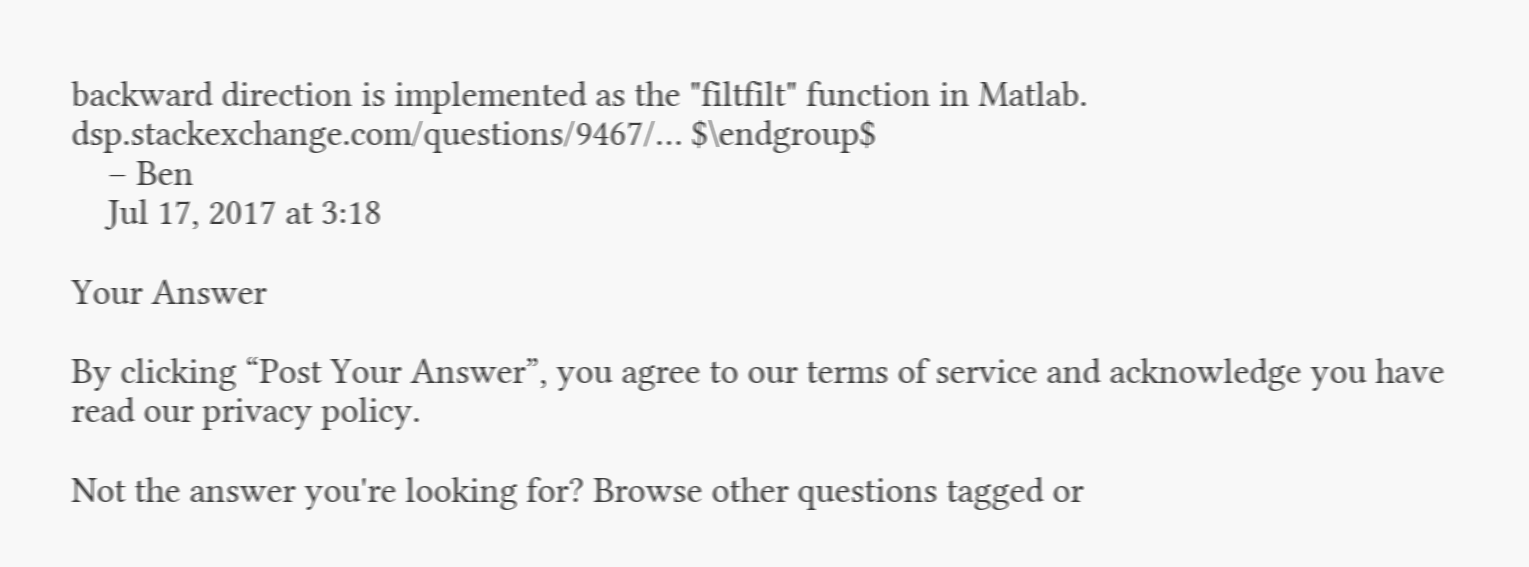backward direction is implemented as the "filtfilt" function in Matlab. dsp.stackexchange.com/questions/9467/… $\endgroup$
    – Ben
    Jul 17, 2017 at 3:18

Your Answer

By clicking “Post Your Answer”, you agree to our terms of service and acknowledge you have read our privacy policy.

Not the answer you're looking for? Browse other questions tagged or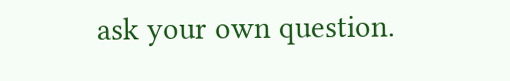ask your own question.